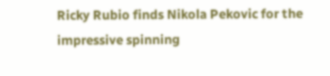Ricky Rubio finds Nikola Pekovic for the impressive spinning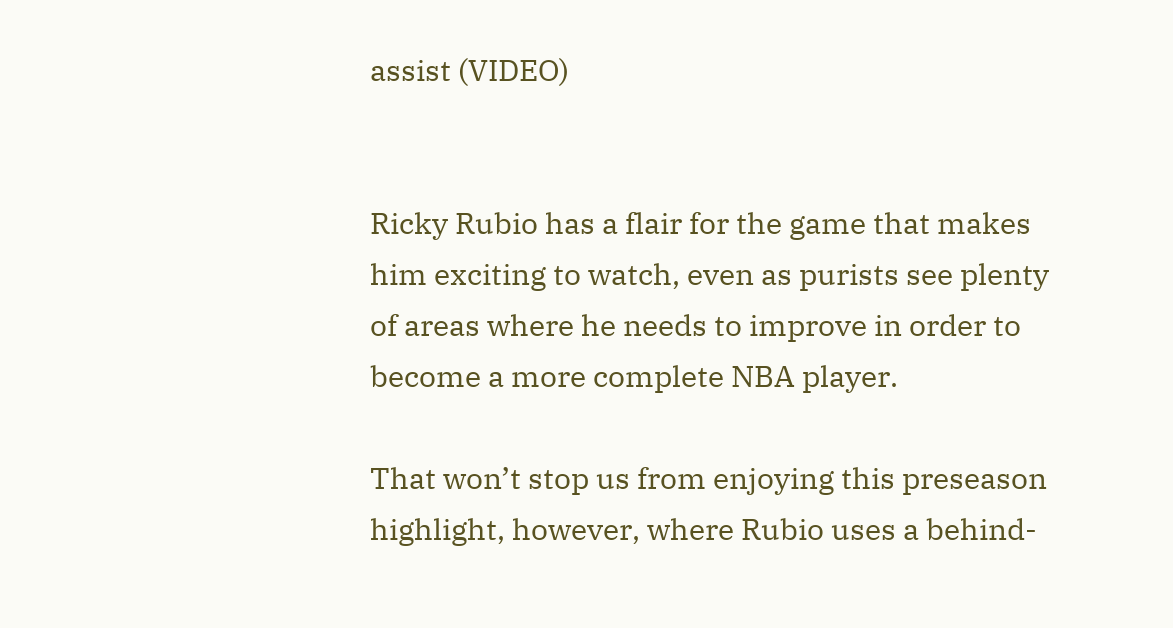assist (VIDEO)


Ricky Rubio has a flair for the game that makes him exciting to watch, even as purists see plenty of areas where he needs to improve in order to become a more complete NBA player.

That won’t stop us from enjoying this preseason highlight, however, where Rubio uses a behind-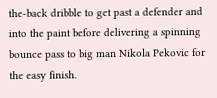the-back dribble to get past a defender and into the paint before delivering a spinning bounce pass to big man Nikola Pekovic for the easy finish.